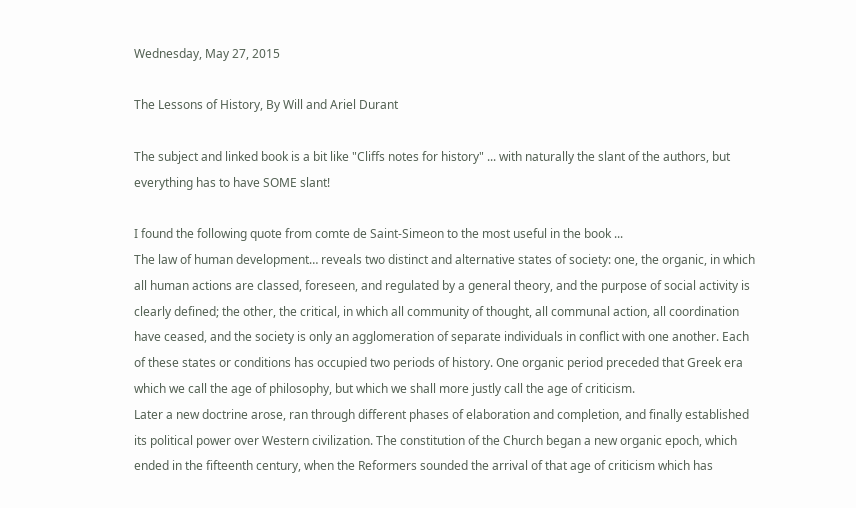Wednesday, May 27, 2015

The Lessons of History, By Will and Ariel Durant

The subject and linked book is a bit like "Cliffs notes for history" ... with naturally the slant of the authors, but everything has to have SOME slant!

I found the following quote from comte de Saint-Simeon to the most useful in the book ...
The law of human development… reveals two distinct and alternative states of society: one, the organic, in which all human actions are classed, foreseen, and regulated by a general theory, and the purpose of social activity is clearly defined; the other, the critical, in which all community of thought, all communal action, all coordination have ceased, and the society is only an agglomeration of separate individuals in conflict with one another. Each of these states or conditions has occupied two periods of history. One organic period preceded that Greek era which we call the age of philosophy, but which we shall more justly call the age of criticism.
Later a new doctrine arose, ran through different phases of elaboration and completion, and finally established its political power over Western civilization. The constitution of the Church began a new organic epoch, which ended in the fifteenth century, when the Reformers sounded the arrival of that age of criticism which has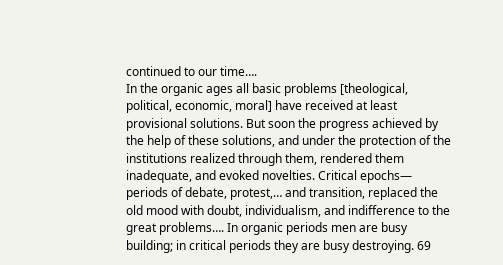continued to our time….
In the organic ages all basic problems [theological, political, economic, moral] have received at least provisional solutions. But soon the progress achieved by the help of these solutions, and under the protection of the institutions realized through them, rendered them inadequate, and evoked novelties. Critical epochs— periods of debate, protest,… and transition, replaced the old mood with doubt, individualism, and indifference to the great problems…. In organic periods men are busy building; in critical periods they are busy destroying. 69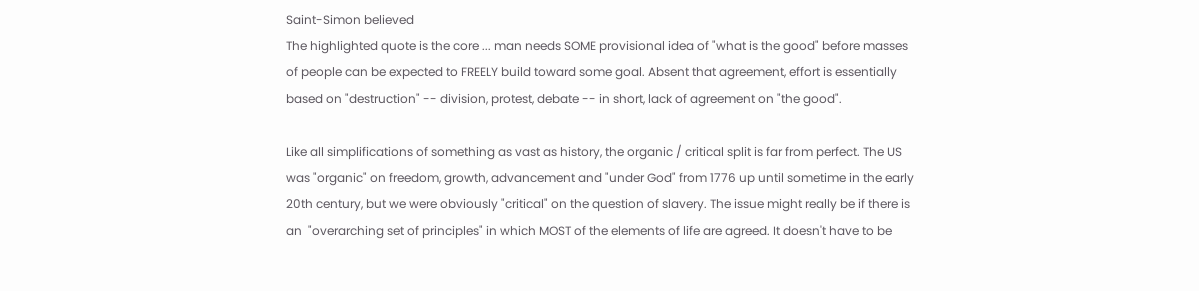Saint-Simon believed
The highlighted quote is the core ... man needs SOME provisional idea of "what is the good" before masses of people can be expected to FREELY build toward some goal. Absent that agreement, effort is essentially based on "destruction" -- division, protest, debate -- in short, lack of agreement on "the good".

Like all simplifications of something as vast as history, the organic / critical split is far from perfect. The US was "organic" on freedom, growth, advancement and "under God" from 1776 up until sometime in the early 20th century, but we were obviously "critical" on the question of slavery. The issue might really be if there is an  "overarching set of principles" in which MOST of the elements of life are agreed. It doesn't have to be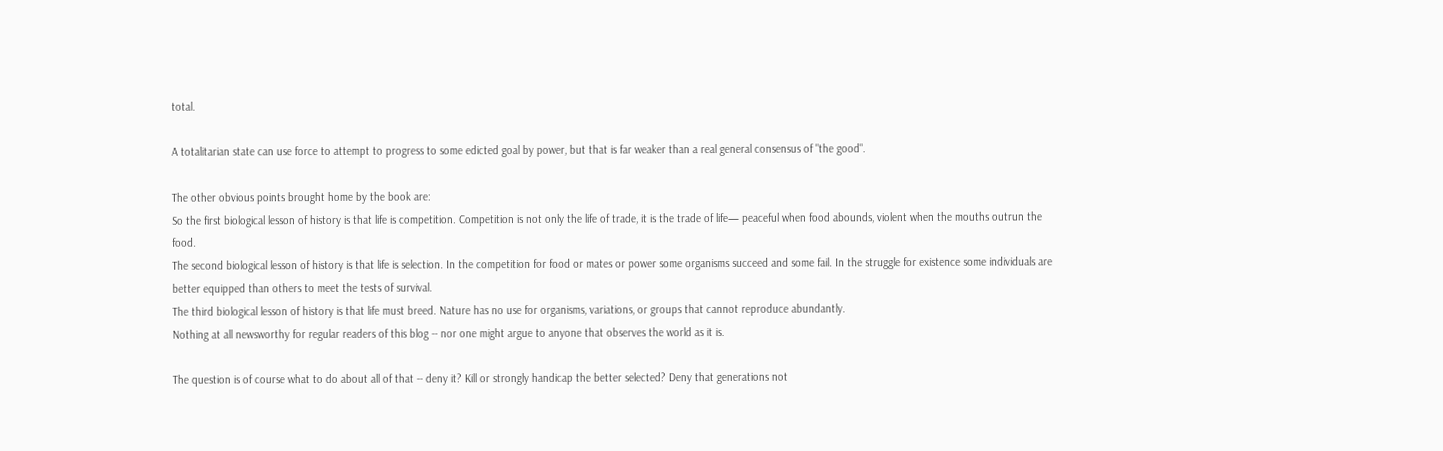total.

A totalitarian state can use force to attempt to progress to some edicted goal by power, but that is far weaker than a real general consensus of "the good".

The other obvious points brought home by the book are:
So the first biological lesson of history is that life is competition. Competition is not only the life of trade, it is the trade of life— peaceful when food abounds, violent when the mouths outrun the food.
The second biological lesson of history is that life is selection. In the competition for food or mates or power some organisms succeed and some fail. In the struggle for existence some individuals are better equipped than others to meet the tests of survival.
The third biological lesson of history is that life must breed. Nature has no use for organisms, variations, or groups that cannot reproduce abundantly.
Nothing at all newsworthy for regular readers of this blog -- nor one might argue to anyone that observes the world as it is.

The question is of course what to do about all of that -- deny it? Kill or strongly handicap the better selected? Deny that generations not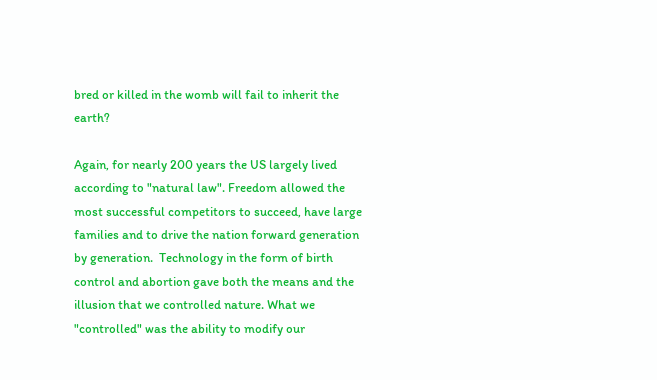bred or killed in the womb will fail to inherit the earth?

Again, for nearly 200 years the US largely lived according to "natural law". Freedom allowed the most successful competitors to succeed, have large families and to drive the nation forward generation by generation.  Technology in the form of birth control and abortion gave both the means and the illusion that we controlled nature. What we "controlled" was the ability to modify our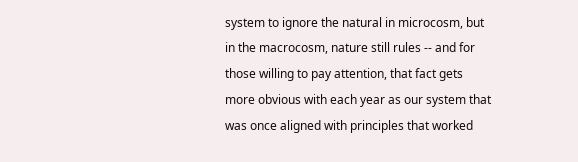system to ignore the natural in microcosm, but in the macrocosm, nature still rules -- and for those willing to pay attention, that fact gets more obvious with each year as our system that was once aligned with principles that worked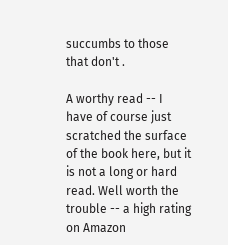succumbs to those that don't .

A worthy read -- I have of course just scratched the surface of the book here, but it is not a long or hard read. Well worth the trouble -- a high rating on Amazon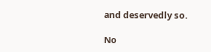and deservedly so.

No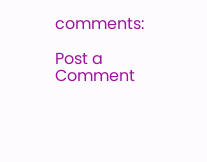comments:

Post a Comment